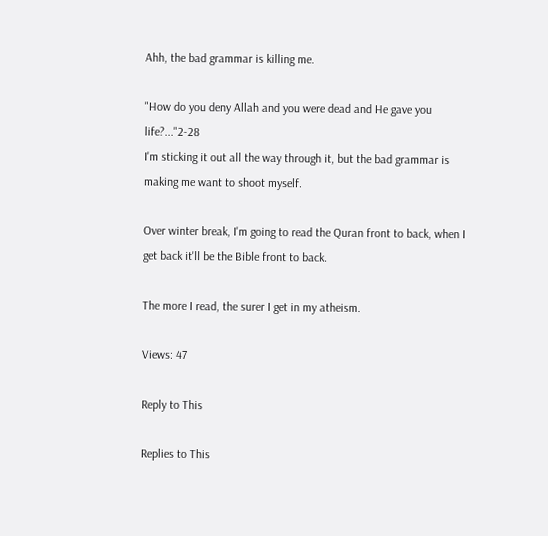Ahh, the bad grammar is killing me.

"How do you deny Allah and you were dead and He gave you life?..."2-28
I'm sticking it out all the way through it, but the bad grammar is making me want to shoot myself.

Over winter break, I'm going to read the Quran front to back, when I get back it'll be the Bible front to back.

The more I read, the surer I get in my atheism.

Views: 47

Reply to This

Replies to This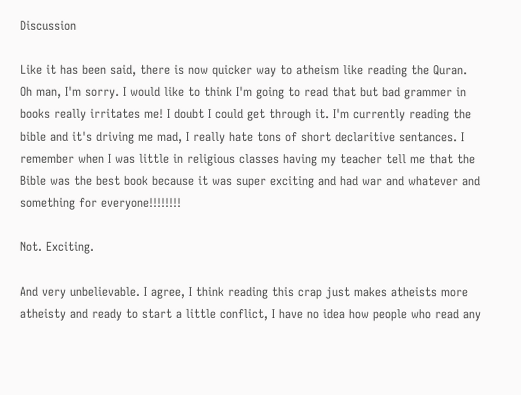Discussion

Like it has been said, there is now quicker way to atheism like reading the Quran.
Oh man, I'm sorry. I would like to think I'm going to read that but bad grammer in books really irritates me! I doubt I could get through it. I'm currently reading the bible and it's driving me mad, I really hate tons of short declaritive sentances. I remember when I was little in religious classes having my teacher tell me that the Bible was the best book because it was super exciting and had war and whatever and something for everyone!!!!!!!!

Not. Exciting.

And very unbelievable. I agree, I think reading this crap just makes atheists more atheisty and ready to start a little conflict, I have no idea how people who read any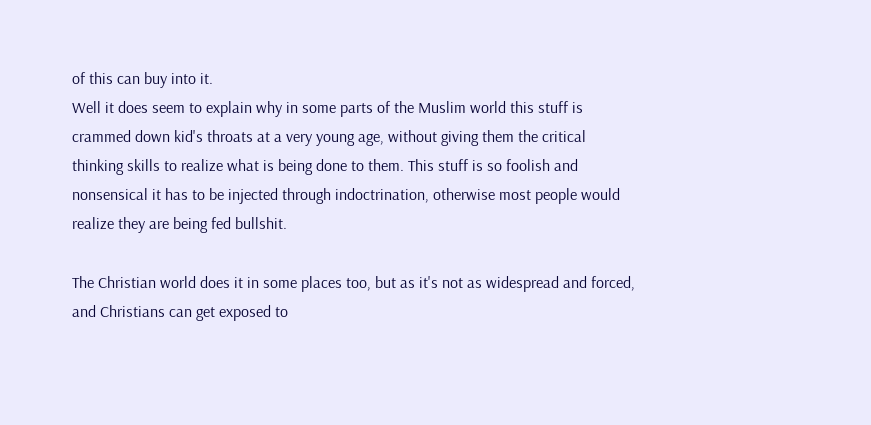of this can buy into it.
Well it does seem to explain why in some parts of the Muslim world this stuff is crammed down kid's throats at a very young age, without giving them the critical thinking skills to realize what is being done to them. This stuff is so foolish and nonsensical it has to be injected through indoctrination, otherwise most people would realize they are being fed bullshit.

The Christian world does it in some places too, but as it's not as widespread and forced, and Christians can get exposed to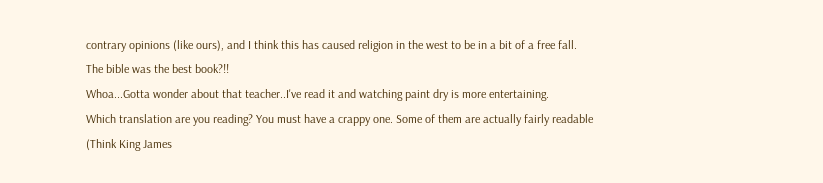contrary opinions (like ours), and I think this has caused religion in the west to be in a bit of a free fall.
The bible was the best book?!!
Whoa...Gotta wonder about that teacher..I've read it and watching paint dry is more entertaining.
Which translation are you reading? You must have a crappy one. Some of them are actually fairly readable (Think King James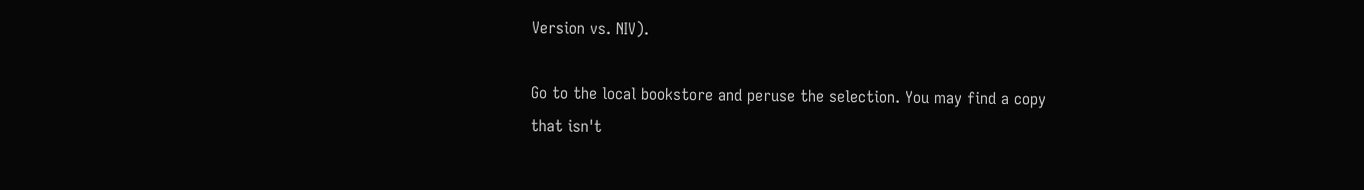Version vs. NIV).

Go to the local bookstore and peruse the selection. You may find a copy that isn't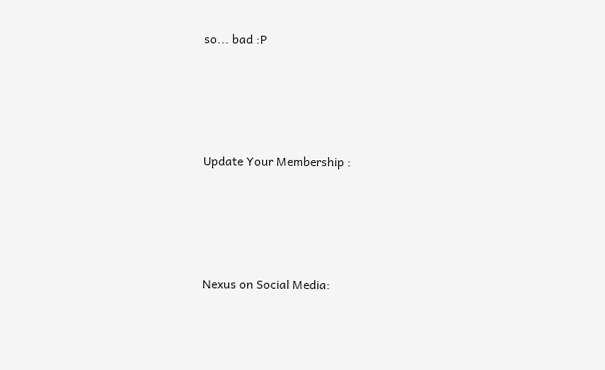so... bad :P




Update Your Membership :




Nexus on Social Media: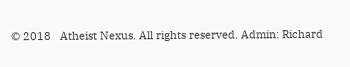© 2018   Atheist Nexus. All rights reserved. Admin: Richard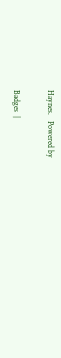Haynes.   Powered by

Badges  |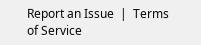Report an Issue  |  Terms of Service